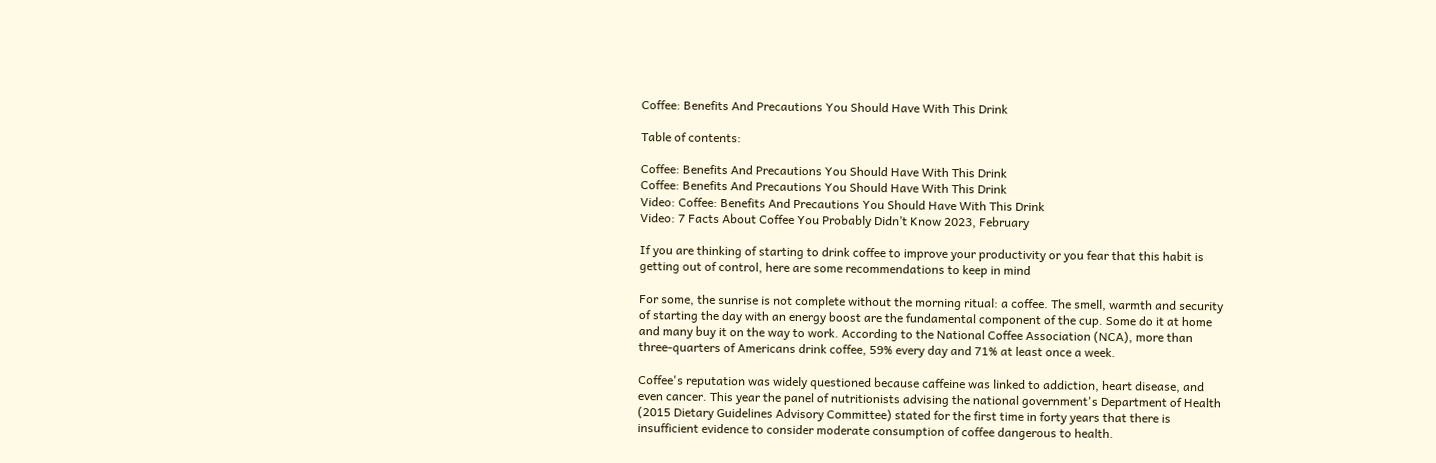Coffee: Benefits And Precautions You Should Have With This Drink

Table of contents:

Coffee: Benefits And Precautions You Should Have With This Drink
Coffee: Benefits And Precautions You Should Have With This Drink
Video: Coffee: Benefits And Precautions You Should Have With This Drink
Video: 7 Facts About Coffee You Probably Didn’t Know 2023, February

If you are thinking of starting to drink coffee to improve your productivity or you fear that this habit is getting out of control, here are some recommendations to keep in mind

For some, the sunrise is not complete without the morning ritual: a coffee. The smell, warmth and security of starting the day with an energy boost are the fundamental component of the cup. Some do it at home and many buy it on the way to work. According to the National Coffee Association (NCA), more than three-quarters of Americans drink coffee, 59% every day and 71% at least once a week.

Coffee's reputation was widely questioned because caffeine was linked to addiction, heart disease, and even cancer. This year the panel of nutritionists advising the national government's Department of Health (2015 Dietary Guidelines Advisory Committee) stated for the first time in forty years that there is insufficient evidence to consider moderate consumption of coffee dangerous to health.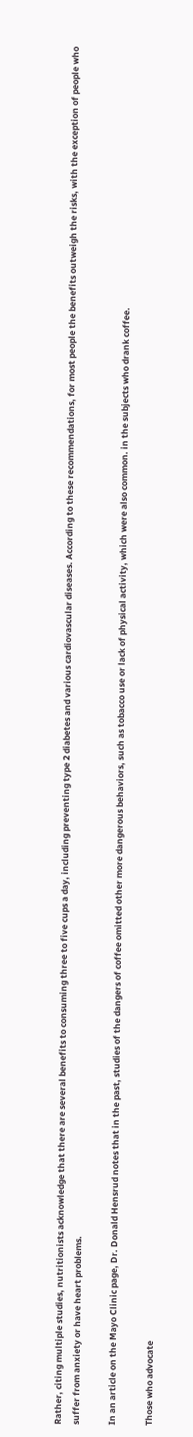Rather, citing multiple studies, nutritionists acknowledge that there are several benefits to consuming three to five cups a day, including preventing type 2 diabetes and various cardiovascular diseases. According to these recommendations, for most people the benefits outweigh the risks, with the exception of people who suffer from anxiety or have heart problems.

In an article on the Mayo Clinic page, Dr. Donald Hensrud notes that in the past, studies of the dangers of coffee omitted other more dangerous behaviors, such as tobacco use or lack of physical activity, which were also common. in the subjects who drank coffee.

Those who advocate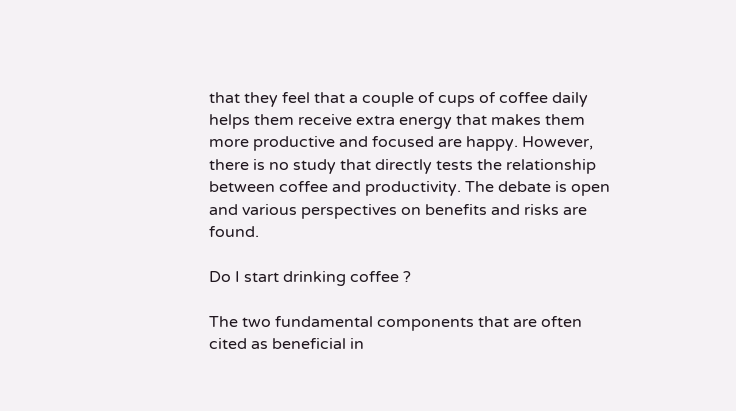that they feel that a couple of cups of coffee daily helps them receive extra energy that makes them more productive and focused are happy. However, there is no study that directly tests the relationship between coffee and productivity. The debate is open and various perspectives on benefits and risks are found.

Do I start drinking coffee ?

The two fundamental components that are often cited as beneficial in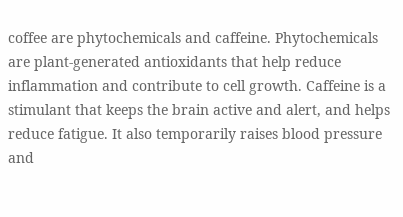coffee are phytochemicals and caffeine. Phytochemicals are plant-generated antioxidants that help reduce inflammation and contribute to cell growth. Caffeine is a stimulant that keeps the brain active and alert, and helps reduce fatigue. It also temporarily raises blood pressure and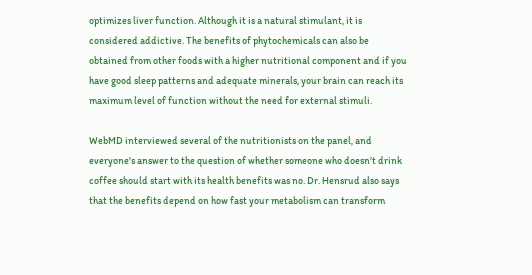optimizes liver function. Although it is a natural stimulant, it is considered addictive. The benefits of phytochemicals can also be obtained from other foods with a higher nutritional component and if you have good sleep patterns and adequate minerals, your brain can reach its maximum level of function without the need for external stimuli.

WebMD interviewed several of the nutritionists on the panel, and everyone's answer to the question of whether someone who doesn't drink coffee should start with its health benefits was no. Dr. Hensrud also says that the benefits depend on how fast your metabolism can transform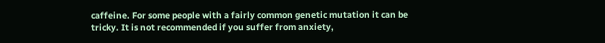caffeine. For some people with a fairly common genetic mutation it can be tricky. It is not recommended if you suffer from anxiety,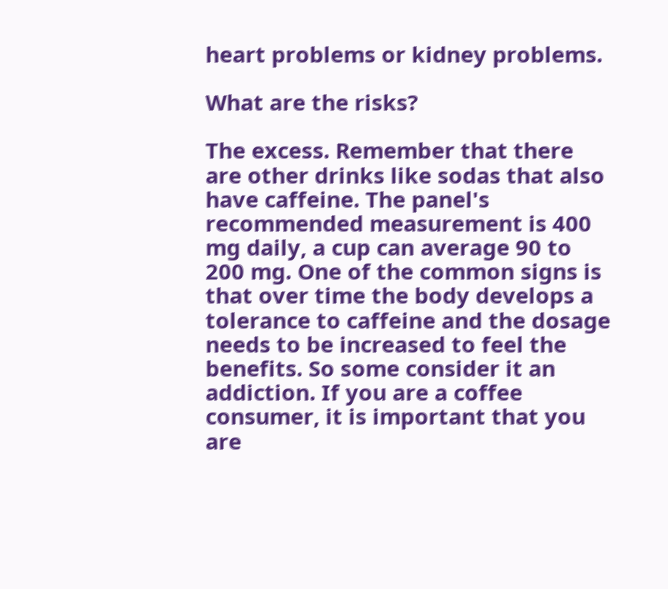heart problems or kidney problems.

What are the risks?

The excess. Remember that there are other drinks like sodas that also have caffeine. The panel's recommended measurement is 400 mg daily, a cup can average 90 to 200 mg. One of the common signs is that over time the body develops a tolerance to caffeine and the dosage needs to be increased to feel the benefits. So some consider it an addiction. If you are a coffee consumer, it is important that you are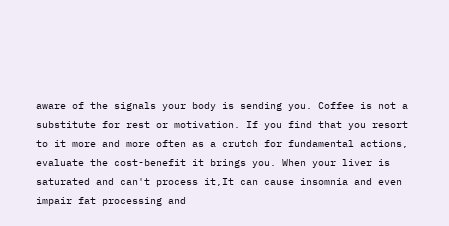aware of the signals your body is sending you. Coffee is not a substitute for rest or motivation. If you find that you resort to it more and more often as a crutch for fundamental actions, evaluate the cost-benefit it brings you. When your liver is saturated and can't process it,It can cause insomnia and even impair fat processing and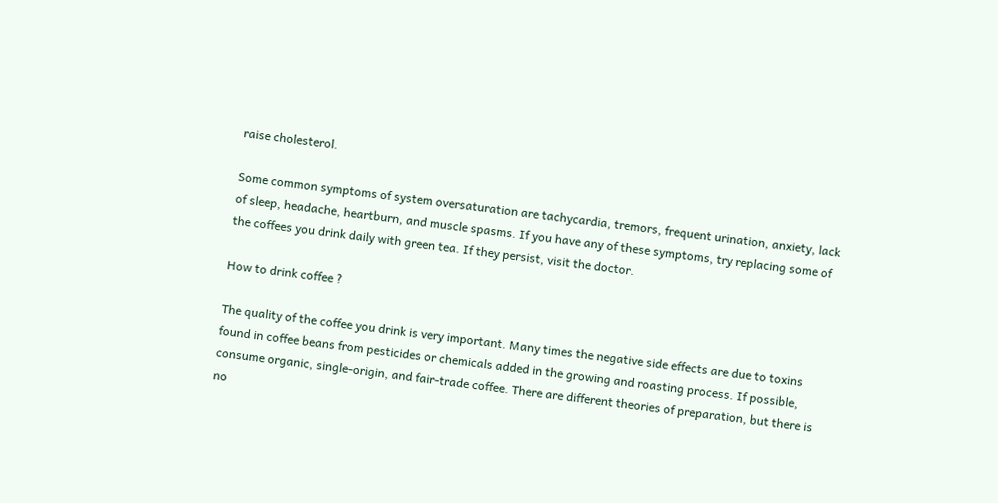raise cholesterol.

Some common symptoms of system oversaturation are tachycardia, tremors, frequent urination, anxiety, lack of sleep, headache, heartburn, and muscle spasms. If you have any of these symptoms, try replacing some of the coffees you drink daily with green tea. If they persist, visit the doctor.

How to drink coffee ?

The quality of the coffee you drink is very important. Many times the negative side effects are due to toxins found in coffee beans from pesticides or chemicals added in the growing and roasting process. If possible, consume organic, single-origin, and fair-trade coffee. There are different theories of preparation, but there is no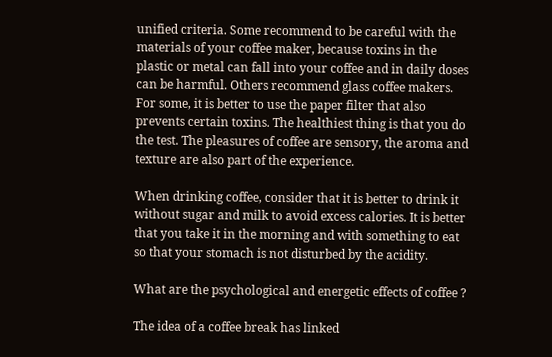unified criteria. Some recommend to be careful with the materials of your coffee maker, because toxins in the plastic or metal can fall into your coffee and in daily doses can be harmful. Others recommend glass coffee makers. For some, it is better to use the paper filter that also prevents certain toxins. The healthiest thing is that you do the test. The pleasures of coffee are sensory, the aroma and texture are also part of the experience.

When drinking coffee, consider that it is better to drink it without sugar and milk to avoid excess calories. It is better that you take it in the morning and with something to eat so that your stomach is not disturbed by the acidity.

What are the psychological and energetic effects of coffee ?

The idea of a coffee break has linked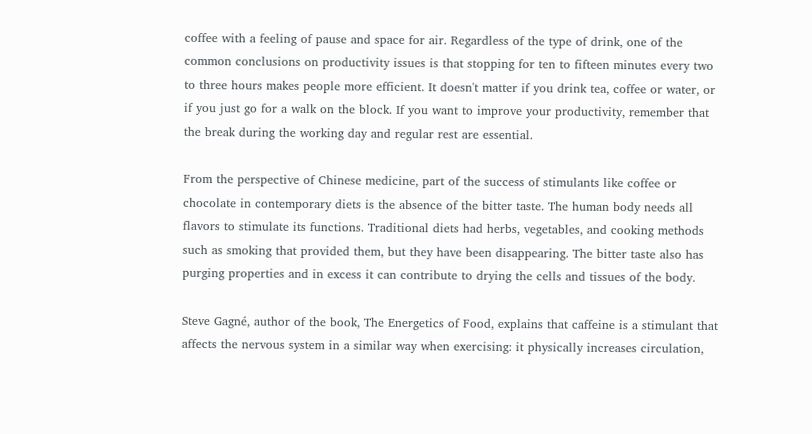coffee with a feeling of pause and space for air. Regardless of the type of drink, one of the common conclusions on productivity issues is that stopping for ten to fifteen minutes every two to three hours makes people more efficient. It doesn't matter if you drink tea, coffee or water, or if you just go for a walk on the block. If you want to improve your productivity, remember that the break during the working day and regular rest are essential.

From the perspective of Chinese medicine, part of the success of stimulants like coffee or chocolate in contemporary diets is the absence of the bitter taste. The human body needs all flavors to stimulate its functions. Traditional diets had herbs, vegetables, and cooking methods such as smoking that provided them, but they have been disappearing. The bitter taste also has purging properties and in excess it can contribute to drying the cells and tissues of the body.

Steve Gagné, author of the book, The Energetics of Food, explains that caffeine is a stimulant that affects the nervous system in a similar way when exercising: it physically increases circulation,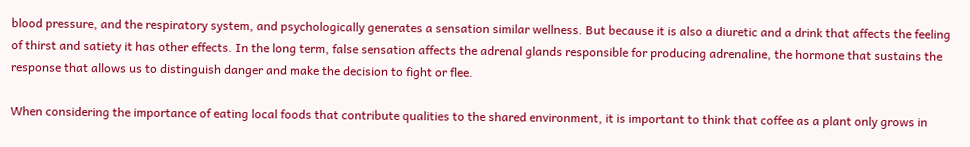blood pressure, and the respiratory system, and psychologically generates a sensation similar wellness. But because it is also a diuretic and a drink that affects the feeling of thirst and satiety it has other effects. In the long term, false sensation affects the adrenal glands responsible for producing adrenaline, the hormone that sustains the response that allows us to distinguish danger and make the decision to fight or flee.

When considering the importance of eating local foods that contribute qualities to the shared environment, it is important to think that coffee as a plant only grows in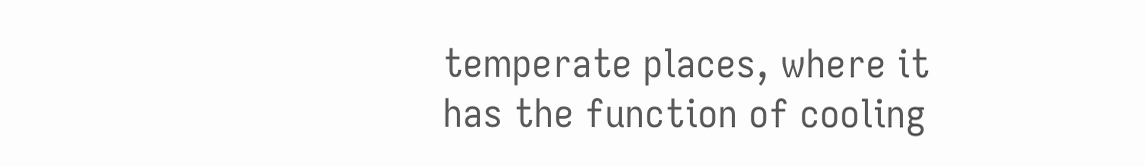temperate places, where it has the function of cooling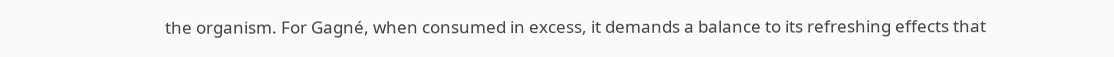the organism. For Gagné, when consumed in excess, it demands a balance to its refreshing effects that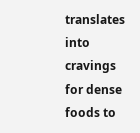translates into cravings for dense foods to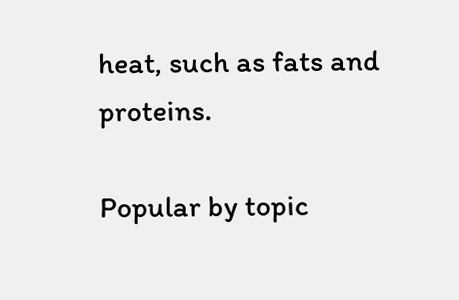heat, such as fats and proteins.

Popular by topic